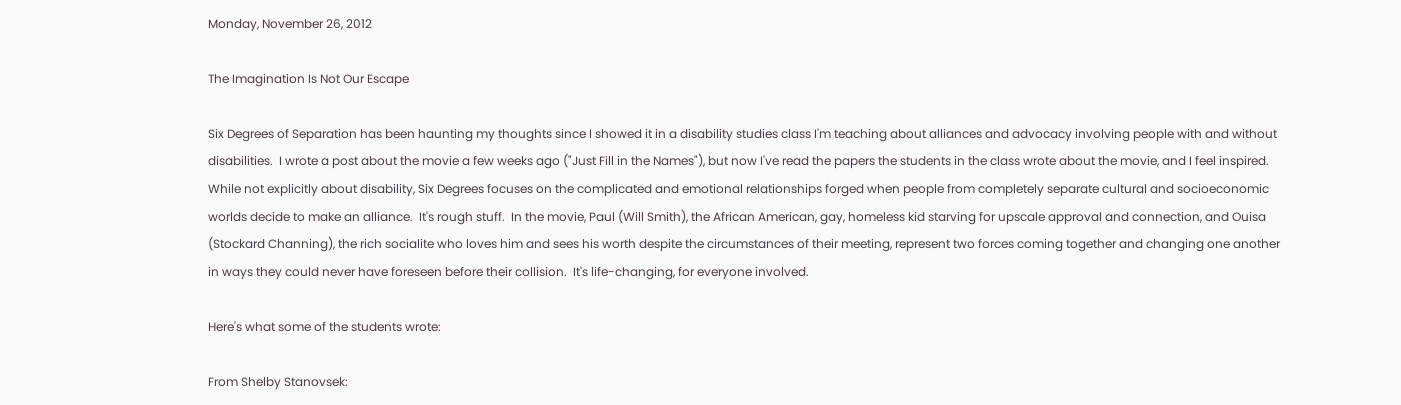Monday, November 26, 2012

The Imagination Is Not Our Escape

Six Degrees of Separation has been haunting my thoughts since I showed it in a disability studies class I'm teaching about alliances and advocacy involving people with and without disabilities.  I wrote a post about the movie a few weeks ago ("Just Fill in the Names"), but now I've read the papers the students in the class wrote about the movie, and I feel inspired.  While not explicitly about disability, Six Degrees focuses on the complicated and emotional relationships forged when people from completely separate cultural and socioeconomic worlds decide to make an alliance.  It's rough stuff.  In the movie, Paul (Will Smith), the African American, gay, homeless kid starving for upscale approval and connection, and Ouisa (Stockard Channing), the rich socialite who loves him and sees his worth despite the circumstances of their meeting, represent two forces coming together and changing one another in ways they could never have foreseen before their collision.  It's life-changing, for everyone involved.

Here's what some of the students wrote:

From Shelby Stanovsek: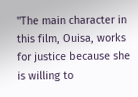"The main character in this film, Ouisa, works for justice because she is willing to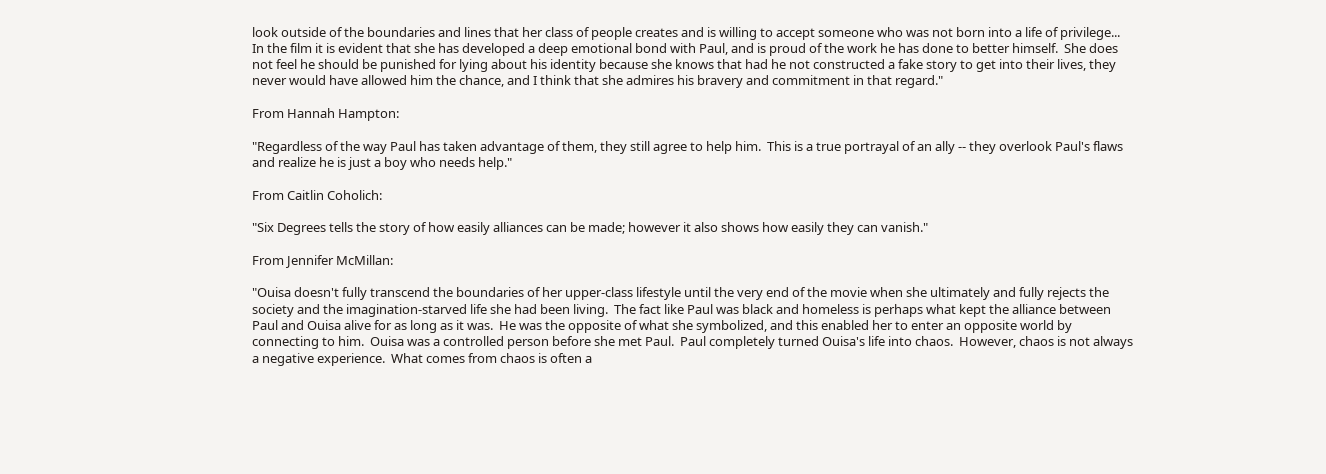look outside of the boundaries and lines that her class of people creates and is willing to accept someone who was not born into a life of privilege...  In the film it is evident that she has developed a deep emotional bond with Paul, and is proud of the work he has done to better himself.  She does not feel he should be punished for lying about his identity because she knows that had he not constructed a fake story to get into their lives, they never would have allowed him the chance, and I think that she admires his bravery and commitment in that regard."

From Hannah Hampton:

"Regardless of the way Paul has taken advantage of them, they still agree to help him.  This is a true portrayal of an ally -- they overlook Paul's flaws and realize he is just a boy who needs help."

From Caitlin Coholich:

"Six Degrees tells the story of how easily alliances can be made; however it also shows how easily they can vanish."

From Jennifer McMillan:

"Ouisa doesn't fully transcend the boundaries of her upper-class lifestyle until the very end of the movie when she ultimately and fully rejects the society and the imagination-starved life she had been living.  The fact like Paul was black and homeless is perhaps what kept the alliance between Paul and Ouisa alive for as long as it was.  He was the opposite of what she symbolized, and this enabled her to enter an opposite world by connecting to him.  Ouisa was a controlled person before she met Paul.  Paul completely turned Ouisa's life into chaos.  However, chaos is not always a negative experience.  What comes from chaos is often a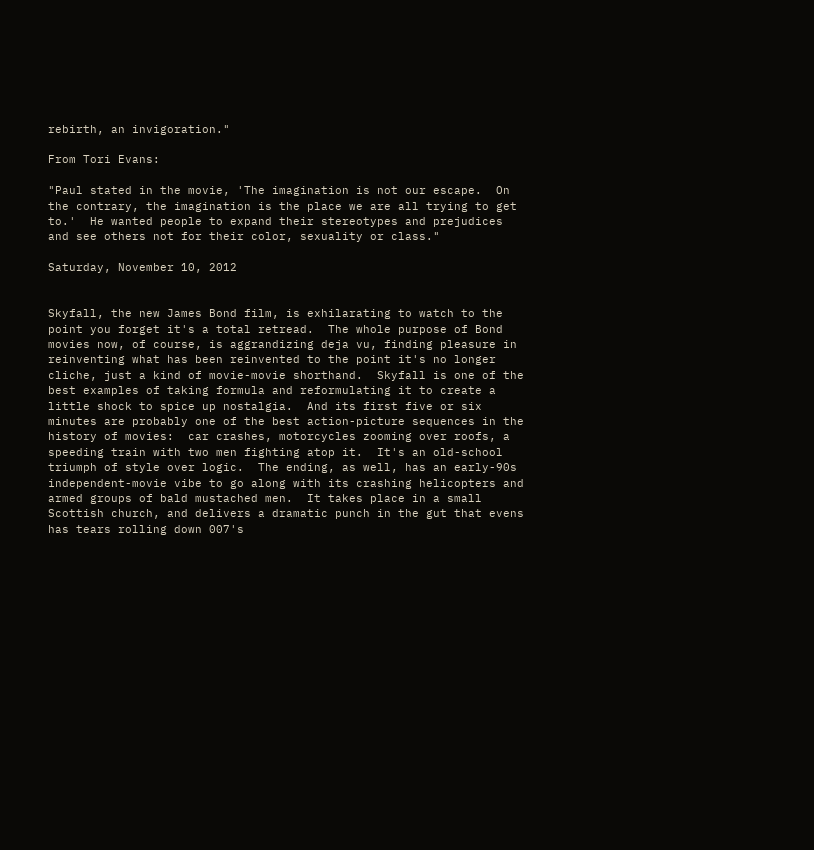rebirth, an invigoration."

From Tori Evans:

"Paul stated in the movie, 'The imagination is not our escape.  On the contrary, the imagination is the place we are all trying to get to.'  He wanted people to expand their stereotypes and prejudices and see others not for their color, sexuality or class."

Saturday, November 10, 2012


Skyfall, the new James Bond film, is exhilarating to watch to the point you forget it's a total retread.  The whole purpose of Bond movies now, of course, is aggrandizing deja vu, finding pleasure in reinventing what has been reinvented to the point it's no longer cliche, just a kind of movie-movie shorthand.  Skyfall is one of the best examples of taking formula and reformulating it to create a little shock to spice up nostalgia.  And its first five or six minutes are probably one of the best action-picture sequences in the history of movies:  car crashes, motorcycles zooming over roofs, a speeding train with two men fighting atop it.  It's an old-school triumph of style over logic.  The ending, as well, has an early-90s independent-movie vibe to go along with its crashing helicopters and armed groups of bald mustached men.  It takes place in a small Scottish church, and delivers a dramatic punch in the gut that evens has tears rolling down 007's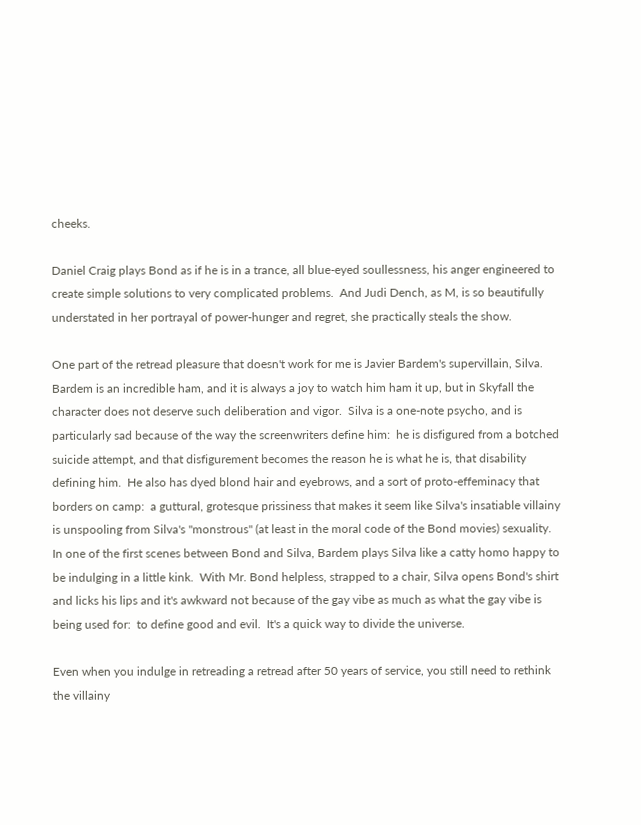cheeks.

Daniel Craig plays Bond as if he is in a trance, all blue-eyed soullessness, his anger engineered to create simple solutions to very complicated problems.  And Judi Dench, as M, is so beautifully understated in her portrayal of power-hunger and regret, she practically steals the show.

One part of the retread pleasure that doesn't work for me is Javier Bardem's supervillain, Silva.  Bardem is an incredible ham, and it is always a joy to watch him ham it up, but in Skyfall the character does not deserve such deliberation and vigor.  Silva is a one-note psycho, and is particularly sad because of the way the screenwriters define him:  he is disfigured from a botched suicide attempt, and that disfigurement becomes the reason he is what he is, that disability defining him.  He also has dyed blond hair and eyebrows, and a sort of proto-effeminacy that borders on camp:  a guttural, grotesque prissiness that makes it seem like Silva's insatiable villainy is unspooling from Silva's "monstrous" (at least in the moral code of the Bond movies) sexuality.  In one of the first scenes between Bond and Silva, Bardem plays Silva like a catty homo happy to be indulging in a little kink.  With Mr. Bond helpless, strapped to a chair, Silva opens Bond's shirt and licks his lips and it's awkward not because of the gay vibe as much as what the gay vibe is being used for:  to define good and evil.  It's a quick way to divide the universe.

Even when you indulge in retreading a retread after 50 years of service, you still need to rethink the villainy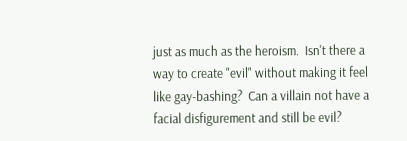just as much as the heroism.  Isn't there a way to create "evil" without making it feel like gay-bashing?  Can a villain not have a facial disfigurement and still be evil?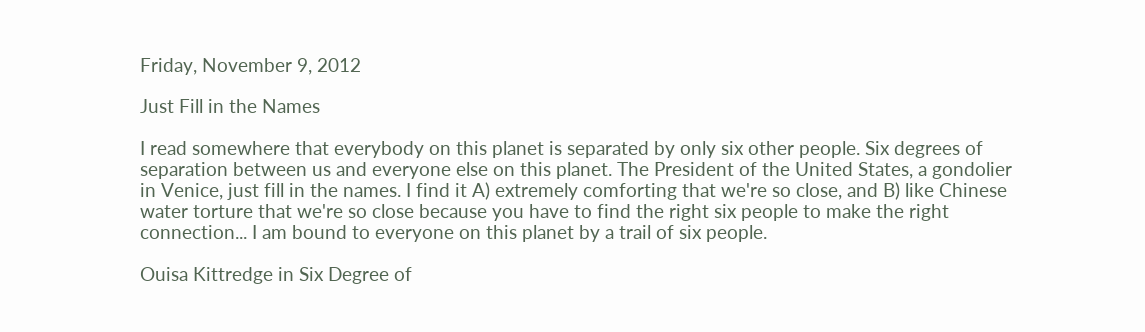Friday, November 9, 2012

Just Fill in the Names

I read somewhere that everybody on this planet is separated by only six other people. Six degrees of separation between us and everyone else on this planet. The President of the United States, a gondolier in Venice, just fill in the names. I find it A) extremely comforting that we're so close, and B) like Chinese water torture that we're so close because you have to find the right six people to make the right connection... I am bound to everyone on this planet by a trail of six people.

Ouisa Kittredge in Six Degree of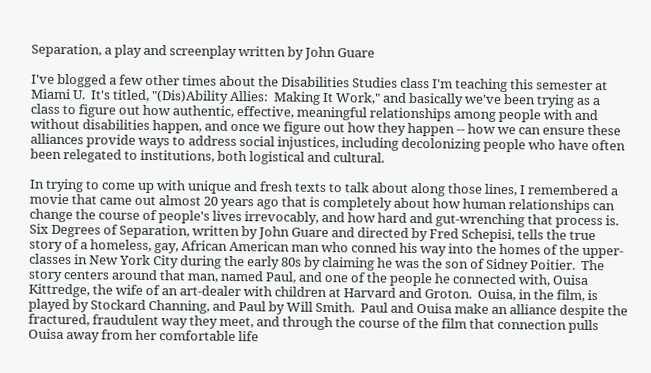Separation, a play and screenplay written by John Guare

I've blogged a few other times about the Disabilities Studies class I'm teaching this semester at Miami U.  It's titled, "(Dis)Ability Allies:  Making It Work," and basically we've been trying as a class to figure out how authentic, effective, meaningful relationships among people with and without disabilities happen, and once we figure out how they happen -- how we can ensure these alliances provide ways to address social injustices, including decolonizing people who have often been relegated to institutions, both logistical and cultural.

In trying to come up with unique and fresh texts to talk about along those lines, I remembered a movie that came out almost 20 years ago that is completely about how human relationships can change the course of people's lives irrevocably, and how hard and gut-wrenching that process is.  Six Degrees of Separation, written by John Guare and directed by Fred Schepisi, tells the true story of a homeless, gay, African American man who conned his way into the homes of the upper-classes in New York City during the early 80s by claiming he was the son of Sidney Poitier.  The story centers around that man, named Paul, and one of the people he connected with, Ouisa Kittredge, the wife of an art-dealer with children at Harvard and Groton.  Ouisa, in the film, is played by Stockard Channing, and Paul by Will Smith.  Paul and Ouisa make an alliance despite the fractured, fraudulent way they meet, and through the course of the film that connection pulls Ouisa away from her comfortable life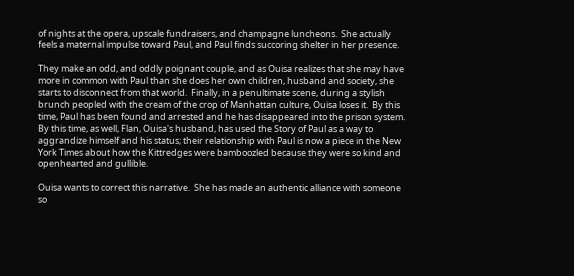of nights at the opera, upscale fundraisers, and champagne luncheons.  She actually feels a maternal impulse toward Paul, and Paul finds succoring shelter in her presence.

They make an odd, and oddly poignant couple, and as Ouisa realizes that she may have more in common with Paul than she does her own children, husband and society, she starts to disconnect from that world.  Finally, in a penultimate scene, during a stylish brunch peopled with the cream of the crop of Manhattan culture, Ouisa loses it.  By this time, Paul has been found and arrested and he has disappeared into the prison system.  By this time, as well, Flan, Ouisa's husband, has used the Story of Paul as a way to aggrandize himself and his status; their relationship with Paul is now a piece in the New York Times about how the Kittredges were bamboozled because they were so kind and openhearted and gullible.

Ouisa wants to correct this narrative.  She has made an authentic alliance with someone so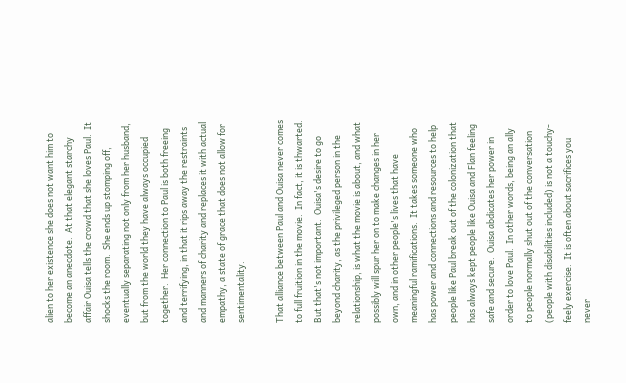alien to her existence she does not want him to become an anecdote.  At that elegant starchy affair Ouisa tells the crowd that she loves Paul.  It shocks the room.  She ends up stomping off, eventually separating not only from her husband, but from the world they have always occupied together.  Her connection to Paul is both freeing and terrifying, in that it rips away the restraints and manners of charity and replaces it with actual empathy, a state of grace that does not allow for sentimentality.

That alliance between Paul and Ouisa never comes to full fruition in the movie.  In fact, it is thwarted.  But that's not important.  Ouisa's desire to go beyond charity, as the privileged person in the relationship, is what the movie is about, and what possibly will spur her on to make changes in her own, and in other people's lives that have meaningful ramifications.  It takes someone who has power and connections and resources to help people like Paul break out of the colonization that has always kept people like Ouisa and Flan feeling safe and secure.  Ouisa abdicates her power in order to love Paul.  In other words, being an ally to people normally shut out of the conversation (people with disabilities included) is not a touchy-feely exercise.  It is often about sacrifices you never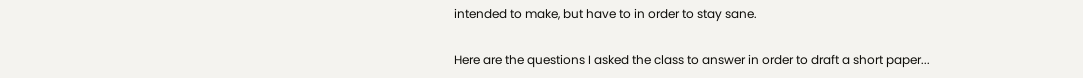intended to make, but have to in order to stay sane.

Here are the questions I asked the class to answer in order to draft a short paper...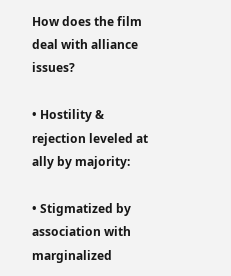How does the film deal with alliance issues?

• Hostility & rejection leveled at ally by majority:

• Stigmatized by association with marginalized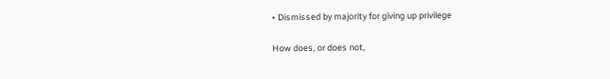• Dismissed by majority for giving up privilege

How does, or does not,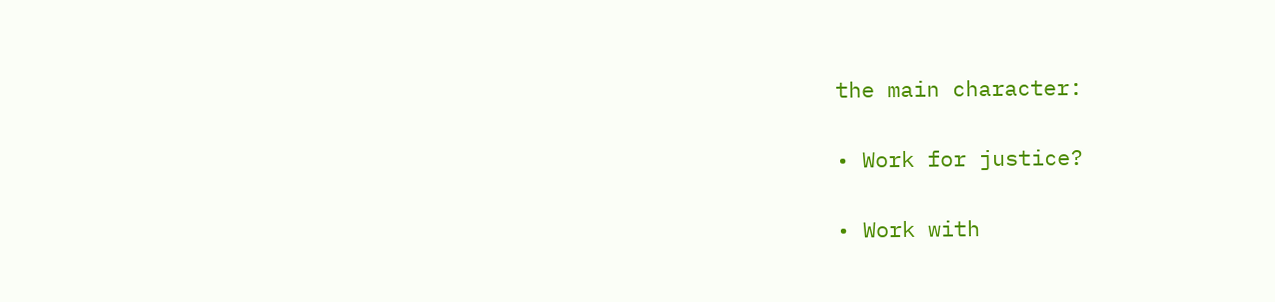the main character:

• Work for justice?

• Work with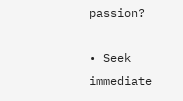passion?

• Seek immediate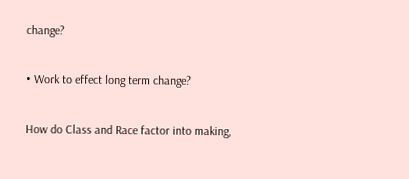change?

• Work to effect long term change?

How do Class and Race factor into making,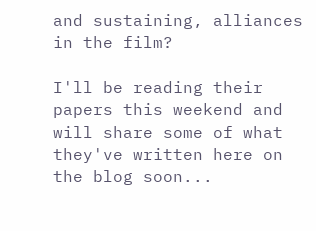and sustaining, alliances in the film?

I'll be reading their papers this weekend and will share some of what they've written here on the blog soon...